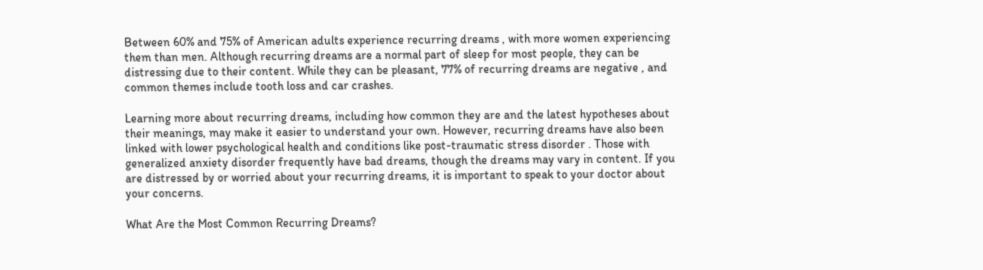Between 60% and 75% of American adults experience recurring dreams , with more women experiencing them than men. Although recurring dreams are a normal part of sleep for most people, they can be distressing due to their content. While they can be pleasant, 77% of recurring dreams are negative , and common themes include tooth loss and car crashes.

Learning more about recurring dreams, including how common they are and the latest hypotheses about their meanings, may make it easier to understand your own. However, recurring dreams have also been linked with lower psychological health and conditions like post-traumatic stress disorder . Those with generalized anxiety disorder frequently have bad dreams, though the dreams may vary in content. If you are distressed by or worried about your recurring dreams, it is important to speak to your doctor about your concerns.

What Are the Most Common Recurring Dreams?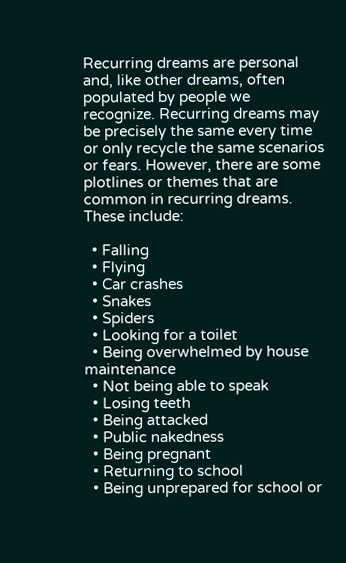Recurring dreams are personal and, like other dreams, often populated by people we recognize. Recurring dreams may be precisely the same every time or only recycle the same scenarios or fears. However, there are some plotlines or themes that are common in recurring dreams. These include:

  • Falling
  • Flying
  • Car crashes
  • Snakes
  • Spiders
  • Looking for a toilet
  • Being overwhelmed by house maintenance
  • Not being able to speak
  • Losing teeth
  • Being attacked
  • Public nakedness
  • Being pregnant
  • Returning to school
  • Being unprepared for school or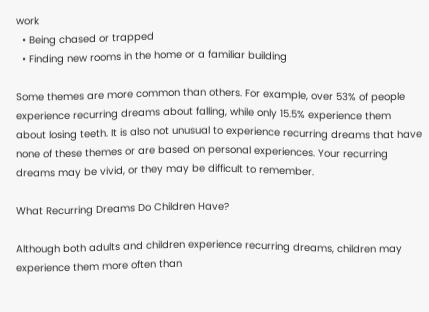work
  • Being chased or trapped
  • Finding new rooms in the home or a familiar building

Some themes are more common than others. For example, over 53% of people experience recurring dreams about falling, while only 15.5% experience them about losing teeth. It is also not unusual to experience recurring dreams that have none of these themes or are based on personal experiences. Your recurring dreams may be vivid, or they may be difficult to remember.

What Recurring Dreams Do Children Have?

Although both adults and children experience recurring dreams, children may experience them more often than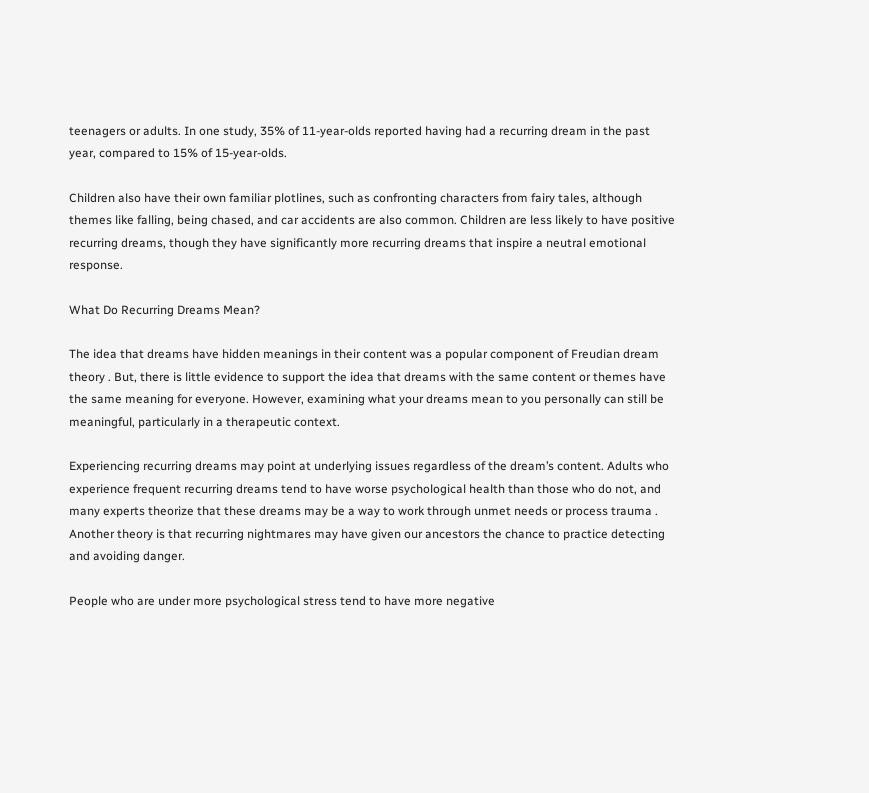teenagers or adults. In one study, 35% of 11-year-olds reported having had a recurring dream in the past year, compared to 15% of 15-year-olds.

Children also have their own familiar plotlines, such as confronting characters from fairy tales, although themes like falling, being chased, and car accidents are also common. Children are less likely to have positive recurring dreams, though they have significantly more recurring dreams that inspire a neutral emotional response.

What Do Recurring Dreams Mean?

The idea that dreams have hidden meanings in their content was a popular component of Freudian dream theory . But, there is little evidence to support the idea that dreams with the same content or themes have the same meaning for everyone. However, examining what your dreams mean to you personally can still be meaningful, particularly in a therapeutic context.

Experiencing recurring dreams may point at underlying issues regardless of the dream’s content. Adults who experience frequent recurring dreams tend to have worse psychological health than those who do not, and many experts theorize that these dreams may be a way to work through unmet needs or process trauma . Another theory is that recurring nightmares may have given our ancestors the chance to practice detecting and avoiding danger.

People who are under more psychological stress tend to have more negative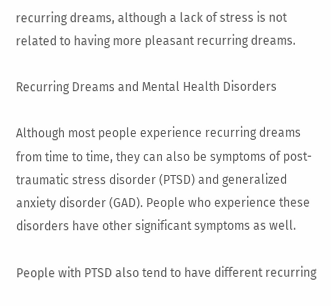recurring dreams, although a lack of stress is not related to having more pleasant recurring dreams.

Recurring Dreams and Mental Health Disorders

Although most people experience recurring dreams from time to time, they can also be symptoms of post-traumatic stress disorder (PTSD) and generalized anxiety disorder (GAD). People who experience these disorders have other significant symptoms as well.

People with PTSD also tend to have different recurring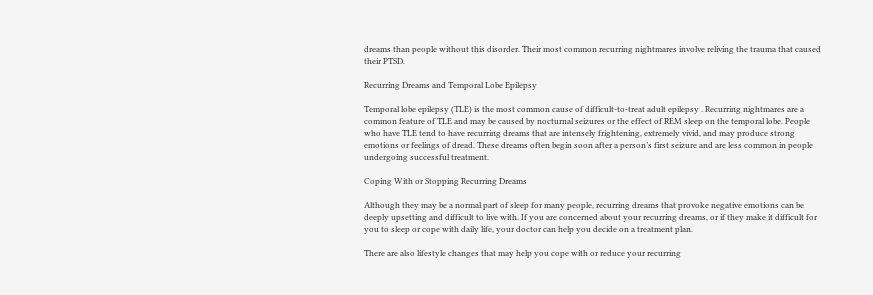dreams than people without this disorder. Their most common recurring nightmares involve reliving the trauma that caused their PTSD.

Recurring Dreams and Temporal Lobe Epilepsy

Temporal lobe epilepsy (TLE) is the most common cause of difficult-to-treat adult epilepsy . Recurring nightmares are a common feature of TLE and may be caused by nocturnal seizures or the effect of REM sleep on the temporal lobe. People who have TLE tend to have recurring dreams that are intensely frightening, extremely vivid, and may produce strong emotions or feelings of dread. These dreams often begin soon after a person’s first seizure and are less common in people undergoing successful treatment.

Coping With or Stopping Recurring Dreams

Although they may be a normal part of sleep for many people, recurring dreams that provoke negative emotions can be deeply upsetting and difficult to live with. If you are concerned about your recurring dreams, or if they make it difficult for you to sleep or cope with daily life, your doctor can help you decide on a treatment plan.

There are also lifestyle changes that may help you cope with or reduce your recurring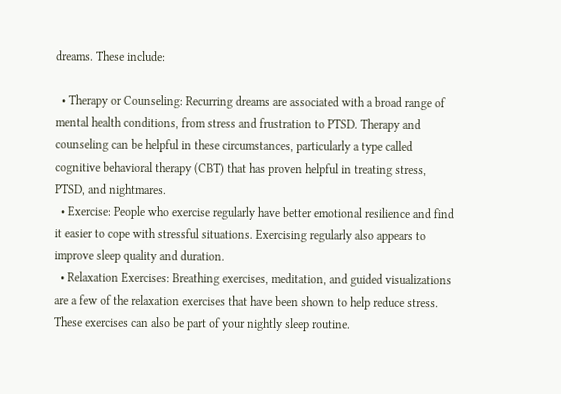dreams. These include:

  • Therapy or Counseling: Recurring dreams are associated with a broad range of mental health conditions, from stress and frustration to PTSD. Therapy and counseling can be helpful in these circumstances, particularly a type called cognitive behavioral therapy (CBT) that has proven helpful in treating stress, PTSD, and nightmares.
  • Exercise: People who exercise regularly have better emotional resilience and find it easier to cope with stressful situations. Exercising regularly also appears to improve sleep quality and duration.
  • Relaxation Exercises: Breathing exercises, meditation, and guided visualizations are a few of the relaxation exercises that have been shown to help reduce stress. These exercises can also be part of your nightly sleep routine.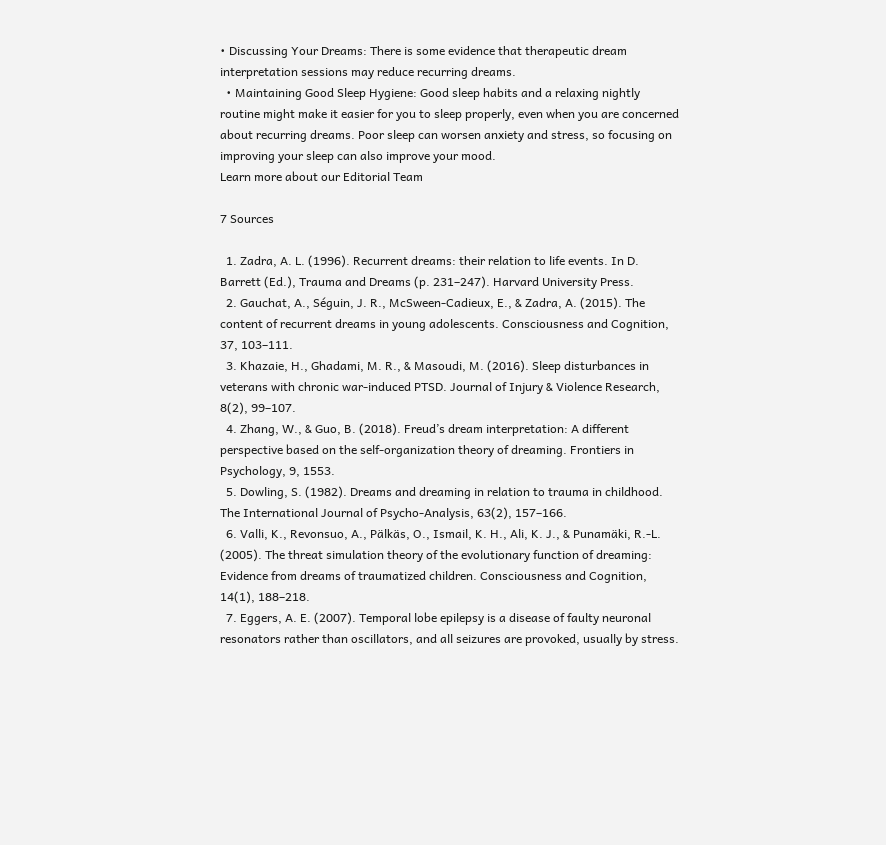• Discussing Your Dreams: There is some evidence that therapeutic dream interpretation sessions may reduce recurring dreams.
  • Maintaining Good Sleep Hygiene: Good sleep habits and a relaxing nightly routine might make it easier for you to sleep properly, even when you are concerned about recurring dreams. Poor sleep can worsen anxiety and stress, so focusing on improving your sleep can also improve your mood.
Learn more about our Editorial Team

7 Sources

  1. Zadra, A. L. (1996). Recurrent dreams: their relation to life events. In D. Barrett (Ed.), Trauma and Dreams (p. 231–247). Harvard University Press.
  2. Gauchat, A., Séguin, J. R., McSween-Cadieux, E., & Zadra, A. (2015). The content of recurrent dreams in young adolescents. Consciousness and Cognition, 37, 103–111.
  3. Khazaie, H., Ghadami, M. R., & Masoudi, M. (2016). Sleep disturbances in veterans with chronic war-induced PTSD. Journal of Injury & Violence Research, 8(2), 99–107.
  4. Zhang, W., & Guo, B. (2018). Freud’s dream interpretation: A different perspective based on the self-organization theory of dreaming. Frontiers in Psychology, 9, 1553.
  5. Dowling, S. (1982). Dreams and dreaming in relation to trauma in childhood. The International Journal of Psycho-Analysis, 63(2), 157–166.
  6. Valli, K., Revonsuo, A., Pälkäs, O., Ismail, K. H., Ali, K. J., & Punamäki, R.-L. (2005). The threat simulation theory of the evolutionary function of dreaming: Evidence from dreams of traumatized children. Consciousness and Cognition, 14(1), 188–218.
  7. Eggers, A. E. (2007). Temporal lobe epilepsy is a disease of faulty neuronal resonators rather than oscillators, and all seizures are provoked, usually by stress.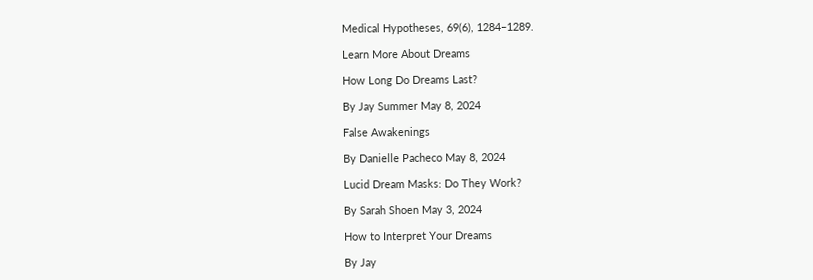Medical Hypotheses, 69(6), 1284–1289.

Learn More About Dreams

How Long Do Dreams Last?

By Jay Summer May 8, 2024

False Awakenings

By Danielle Pacheco May 8, 2024

Lucid Dream Masks: Do They Work?

By Sarah Shoen May 3, 2024

How to Interpret Your Dreams

By Jay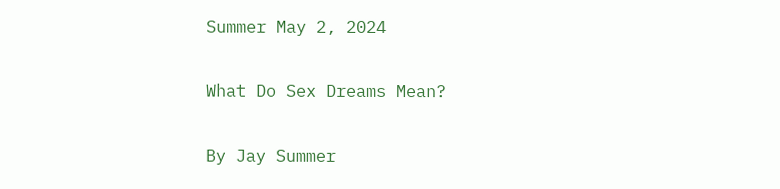Summer May 2, 2024

What Do Sex Dreams Mean?

By Jay Summer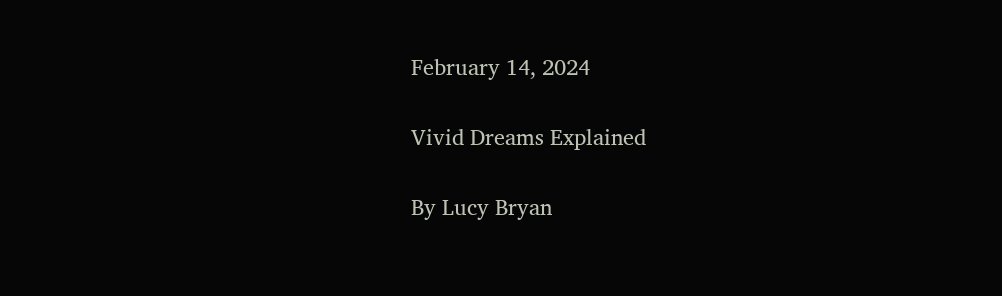February 14, 2024

Vivid Dreams Explained

By Lucy Bryan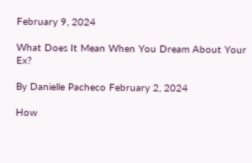February 9, 2024

What Does It Mean When You Dream About Your Ex?

By Danielle Pacheco February 2, 2024

How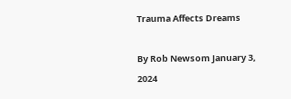Trauma Affects Dreams

By Rob Newsom January 3, 2024